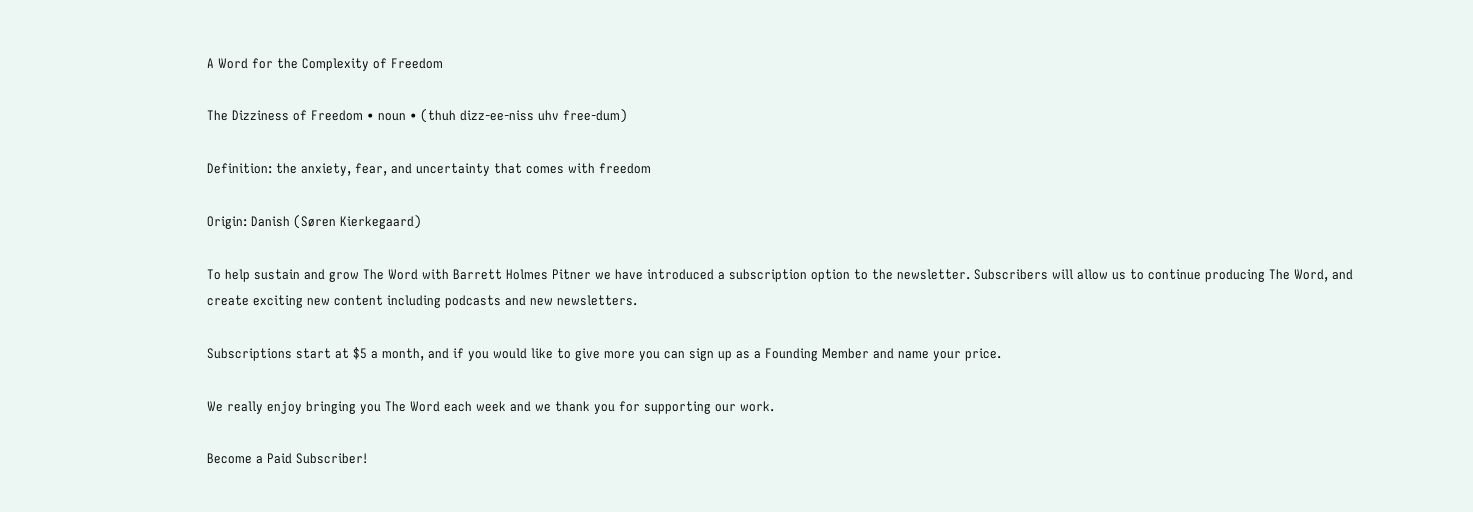A Word for the Complexity of Freedom

The Dizziness of Freedom • noun • (thuh dizz-ee-niss uhv free-dum)

Definition: the anxiety, fear, and uncertainty that comes with freedom

Origin: Danish (Søren Kierkegaard)

To help sustain and grow The Word with Barrett Holmes Pitner we have introduced a subscription option to the newsletter. Subscribers will allow us to continue producing The Word, and create exciting new content including podcasts and new newsletters.

Subscriptions start at $5 a month, and if you would like to give more you can sign up as a Founding Member and name your price.

We really enjoy bringing you The Word each week and we thank you for supporting our work.

Become a Paid Subscriber!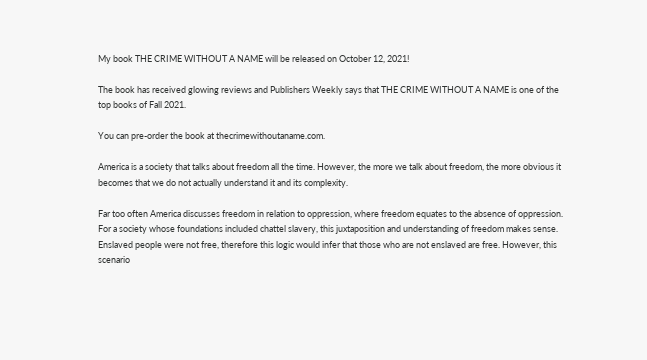My book THE CRIME WITHOUT A NAME will be released on October 12, 2021!

The book has received glowing reviews and Publishers Weekly says that THE CRIME WITHOUT A NAME is one of the top books of Fall 2021.

You can pre-order the book at thecrimewithoutaname.com.

America is a society that talks about freedom all the time. However, the more we talk about freedom, the more obvious it becomes that we do not actually understand it and its complexity.

Far too often America discusses freedom in relation to oppression, where freedom equates to the absence of oppression. For a society whose foundations included chattel slavery, this juxtaposition and understanding of freedom makes sense. Enslaved people were not free, therefore this logic would infer that those who are not enslaved are free. However, this scenario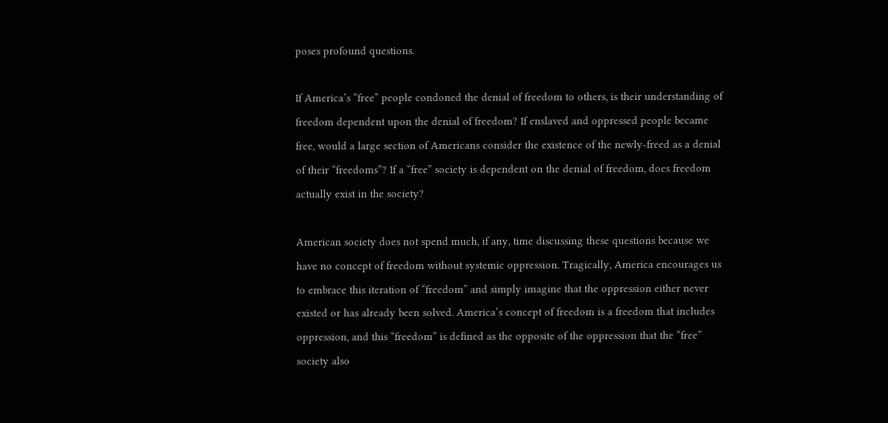poses profound questions.

If America’s “free” people condoned the denial of freedom to others, is their understanding of freedom dependent upon the denial of freedom? If enslaved and oppressed people became free, would a large section of Americans consider the existence of the newly-freed as a denial of their “freedoms”? If a “free” society is dependent on the denial of freedom, does freedom actually exist in the society?

American society does not spend much, if any, time discussing these questions because we have no concept of freedom without systemic oppression. Tragically, America encourages us to embrace this iteration of “freedom” and simply imagine that the oppression either never existed or has already been solved. America’s concept of freedom is a freedom that includes oppression, and this “freedom” is defined as the opposite of the oppression that the “free” society also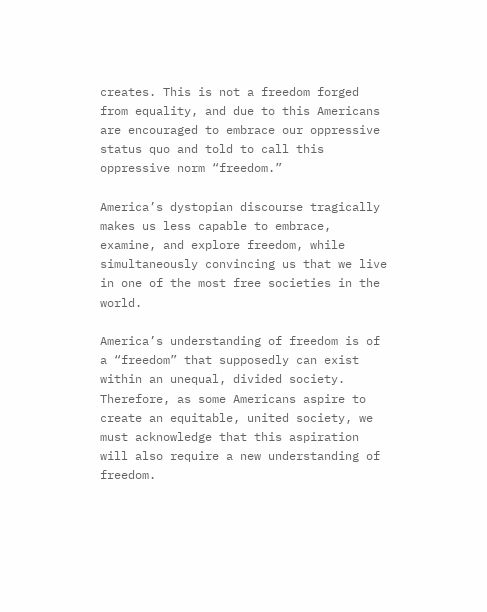creates. This is not a freedom forged from equality, and due to this Americans are encouraged to embrace our oppressive status quo and told to call this oppressive norm “freedom.”

America’s dystopian discourse tragically makes us less capable to embrace, examine, and explore freedom, while simultaneously convincing us that we live in one of the most free societies in the world.

America’s understanding of freedom is of a “freedom” that supposedly can exist within an unequal, divided society. Therefore, as some Americans aspire to create an equitable, united society, we must acknowledge that this aspiration will also require a new understanding of freedom.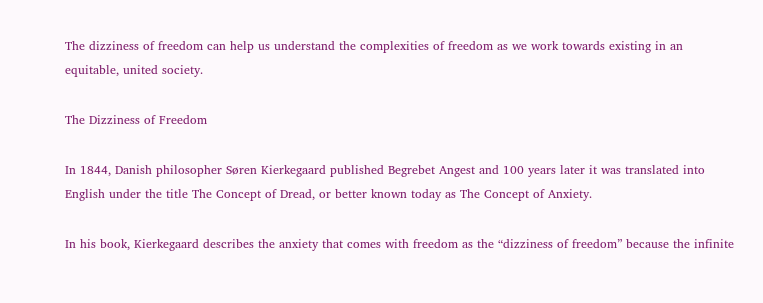The dizziness of freedom can help us understand the complexities of freedom as we work towards existing in an equitable, united society.

The Dizziness of Freedom

In 1844, Danish philosopher Søren Kierkegaard published Begrebet Angest and 100 years later it was translated into English under the title The Concept of Dread, or better known today as The Concept of Anxiety.

In his book, Kierkegaard describes the anxiety that comes with freedom as the “dizziness of freedom” because the infinite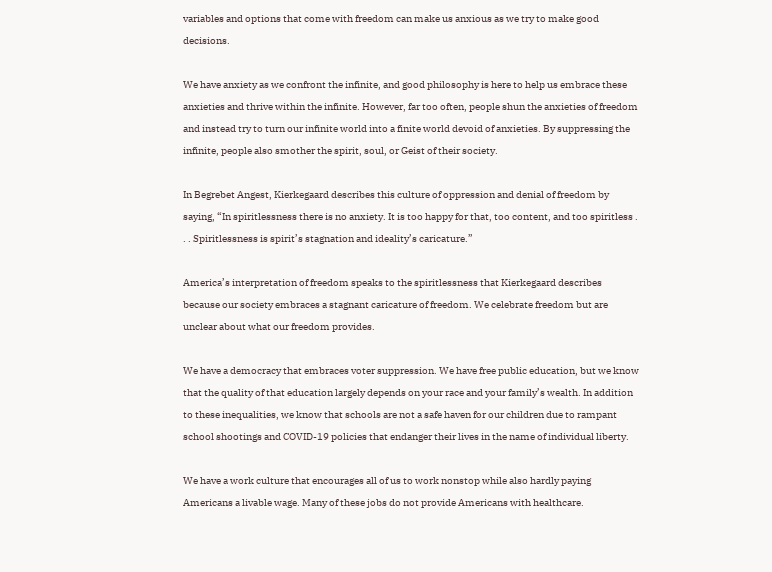variables and options that come with freedom can make us anxious as we try to make good decisions.

We have anxiety as we confront the infinite, and good philosophy is here to help us embrace these anxieties and thrive within the infinite. However, far too often, people shun the anxieties of freedom and instead try to turn our infinite world into a finite world devoid of anxieties. By suppressing the infinite, people also smother the spirit, soul, or Geist of their society.

In Begrebet Angest, Kierkegaard describes this culture of oppression and denial of freedom by saying, “In spiritlessness there is no anxiety. It is too happy for that, too content, and too spiritless . . . Spiritlessness is spirit’s stagnation and ideality’s caricature.”

America’s interpretation of freedom speaks to the spiritlessness that Kierkegaard describes because our society embraces a stagnant caricature of freedom. We celebrate freedom but are unclear about what our freedom provides.

We have a democracy that embraces voter suppression. We have free public education, but we know that the quality of that education largely depends on your race and your family’s wealth. In addition to these inequalities, we know that schools are not a safe haven for our children due to rampant school shootings and COVID-19 policies that endanger their lives in the name of individual liberty.

We have a work culture that encourages all of us to work nonstop while also hardly paying Americans a livable wage. Many of these jobs do not provide Americans with healthcare.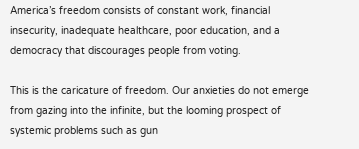America’s freedom consists of constant work, financial insecurity, inadequate healthcare, poor education, and a democracy that discourages people from voting.

This is the caricature of freedom. Our anxieties do not emerge from gazing into the infinite, but the looming prospect of systemic problems such as gun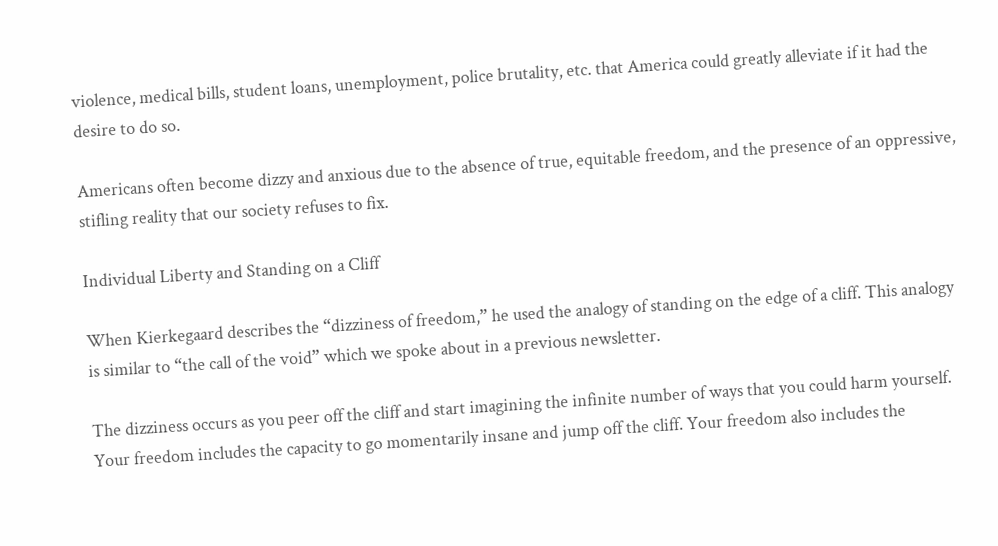violence, medical bills, student loans, unemployment, police brutality, etc. that America could greatly alleviate if it had the desire to do so.

Americans often become dizzy and anxious due to the absence of true, equitable freedom, and the presence of an oppressive, stifling reality that our society refuses to fix.

Individual Liberty and Standing on a Cliff

When Kierkegaard describes the “dizziness of freedom,” he used the analogy of standing on the edge of a cliff. This analogy is similar to “the call of the void” which we spoke about in a previous newsletter.

The dizziness occurs as you peer off the cliff and start imagining the infinite number of ways that you could harm yourself. Your freedom includes the capacity to go momentarily insane and jump off the cliff. Your freedom also includes the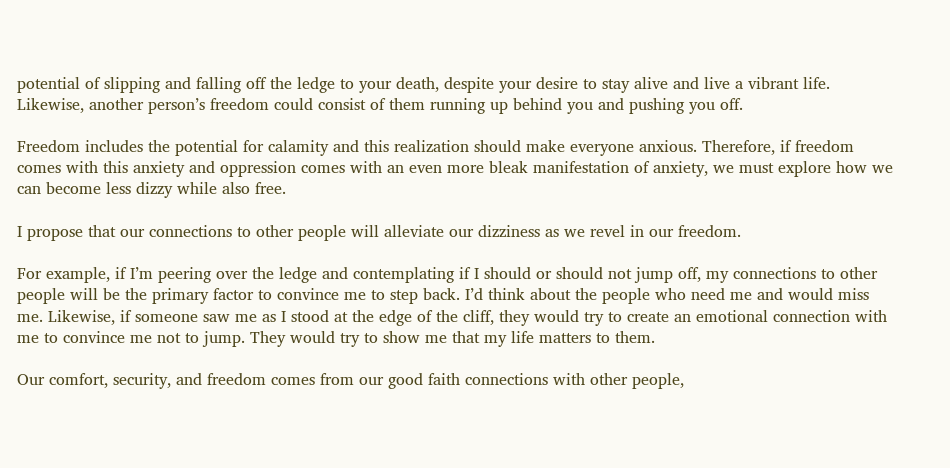potential of slipping and falling off the ledge to your death, despite your desire to stay alive and live a vibrant life. Likewise, another person’s freedom could consist of them running up behind you and pushing you off.

Freedom includes the potential for calamity and this realization should make everyone anxious. Therefore, if freedom comes with this anxiety and oppression comes with an even more bleak manifestation of anxiety, we must explore how we can become less dizzy while also free.

I propose that our connections to other people will alleviate our dizziness as we revel in our freedom.

For example, if I’m peering over the ledge and contemplating if I should or should not jump off, my connections to other people will be the primary factor to convince me to step back. I’d think about the people who need me and would miss me. Likewise, if someone saw me as I stood at the edge of the cliff, they would try to create an emotional connection with me to convince me not to jump. They would try to show me that my life matters to them.

Our comfort, security, and freedom comes from our good faith connections with other people,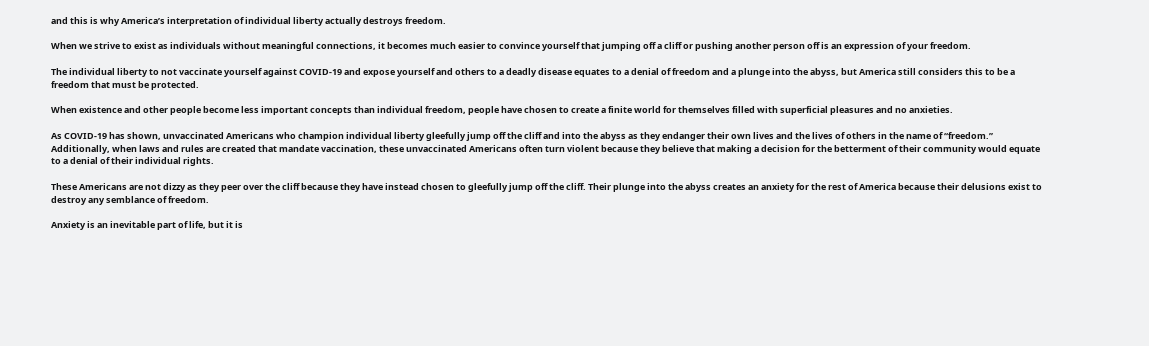and this is why America’s interpretation of individual liberty actually destroys freedom.

When we strive to exist as individuals without meaningful connections, it becomes much easier to convince yourself that jumping off a cliff or pushing another person off is an expression of your freedom.

The individual liberty to not vaccinate yourself against COVID-19 and expose yourself and others to a deadly disease equates to a denial of freedom and a plunge into the abyss, but America still considers this to be a freedom that must be protected.

When existence and other people become less important concepts than individual freedom, people have chosen to create a finite world for themselves filled with superficial pleasures and no anxieties.

As COVID-19 has shown, unvaccinated Americans who champion individual liberty gleefully jump off the cliff and into the abyss as they endanger their own lives and the lives of others in the name of “freedom.” Additionally, when laws and rules are created that mandate vaccination, these unvaccinated Americans often turn violent because they believe that making a decision for the betterment of their community would equate to a denial of their individual rights.

These Americans are not dizzy as they peer over the cliff because they have instead chosen to gleefully jump off the cliff. Their plunge into the abyss creates an anxiety for the rest of America because their delusions exist to destroy any semblance of freedom.

Anxiety is an inevitable part of life, but it is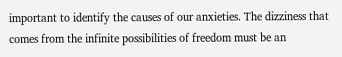important to identify the causes of our anxieties. The dizziness that comes from the infinite possibilities of freedom must be an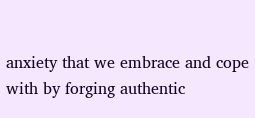anxiety that we embrace and cope with by forging authentic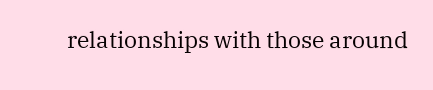relationships with those around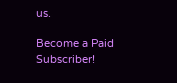us.

Become a Paid Subscriber!